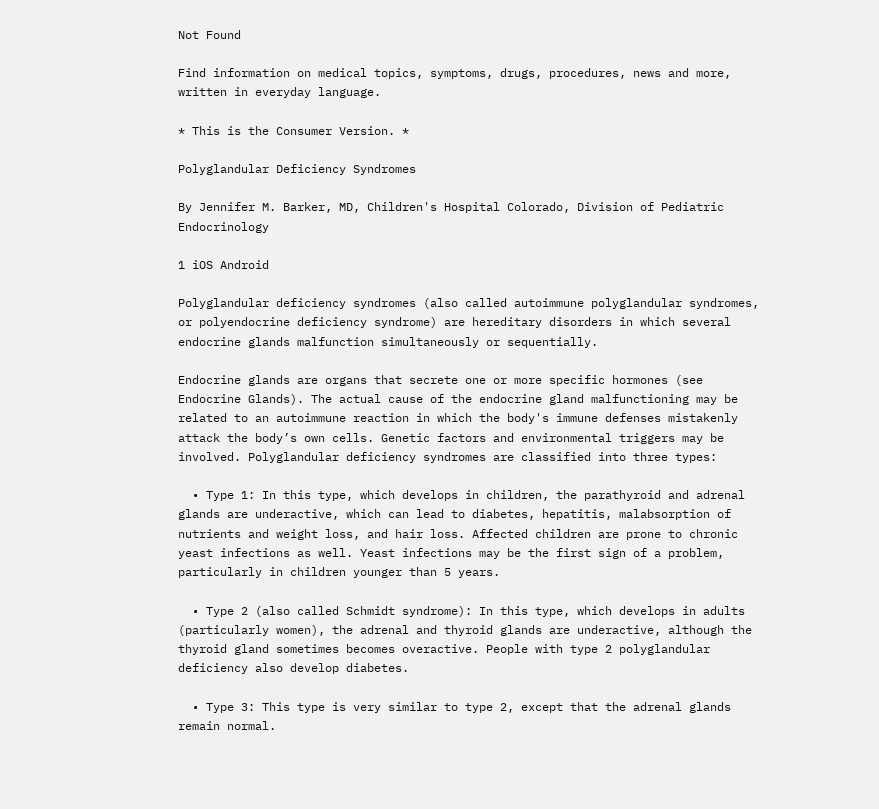Not Found

Find information on medical topics, symptoms, drugs, procedures, news and more, written in everyday language.

* This is the Consumer Version. *

Polyglandular Deficiency Syndromes

By Jennifer M. Barker, MD, Children's Hospital Colorado, Division of Pediatric Endocrinology

1 iOS Android

Polyglandular deficiency syndromes (also called autoimmune polyglandular syndromes, or polyendocrine deficiency syndrome) are hereditary disorders in which several endocrine glands malfunction simultaneously or sequentially.

Endocrine glands are organs that secrete one or more specific hormones (see Endocrine Glands). The actual cause of the endocrine gland malfunctioning may be related to an autoimmune reaction in which the body's immune defenses mistakenly attack the body’s own cells. Genetic factors and environmental triggers may be involved. Polyglandular deficiency syndromes are classified into three types:

  • Type 1: In this type, which develops in children, the parathyroid and adrenal glands are underactive, which can lead to diabetes, hepatitis, malabsorption of nutrients and weight loss, and hair loss. Affected children are prone to chronic yeast infections as well. Yeast infections may be the first sign of a problem, particularly in children younger than 5 years.

  • Type 2 (also called Schmidt syndrome): In this type, which develops in adults (particularly women), the adrenal and thyroid glands are underactive, although the thyroid gland sometimes becomes overactive. People with type 2 polyglandular deficiency also develop diabetes.

  • Type 3: This type is very similar to type 2, except that the adrenal glands remain normal.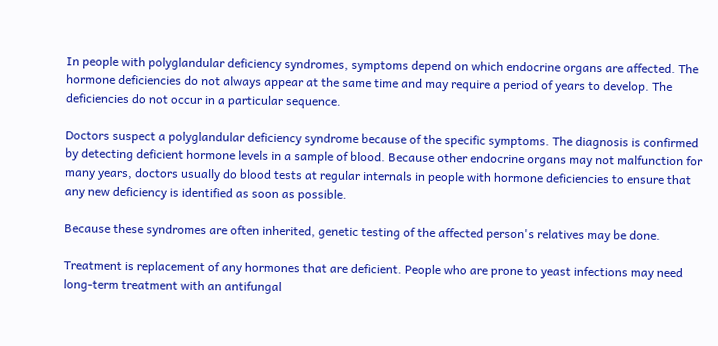In people with polyglandular deficiency syndromes, symptoms depend on which endocrine organs are affected. The hormone deficiencies do not always appear at the same time and may require a period of years to develop. The deficiencies do not occur in a particular sequence.

Doctors suspect a polyglandular deficiency syndrome because of the specific symptoms. The diagnosis is confirmed by detecting deficient hormone levels in a sample of blood. Because other endocrine organs may not malfunction for many years, doctors usually do blood tests at regular internals in people with hormone deficiencies to ensure that any new deficiency is identified as soon as possible.

Because these syndromes are often inherited, genetic testing of the affected person's relatives may be done.

Treatment is replacement of any hormones that are deficient. People who are prone to yeast infections may need long-term treatment with an antifungal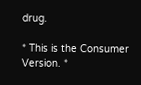drug.

* This is the Consumer Version. *